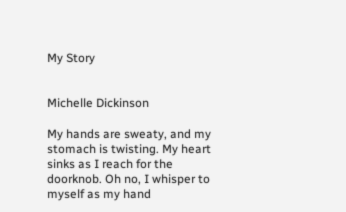My Story


Michelle Dickinson

My hands are sweaty, and my stomach is twisting. My heart sinks as I reach for the doorknob. Oh no, I whisper to myself as my hand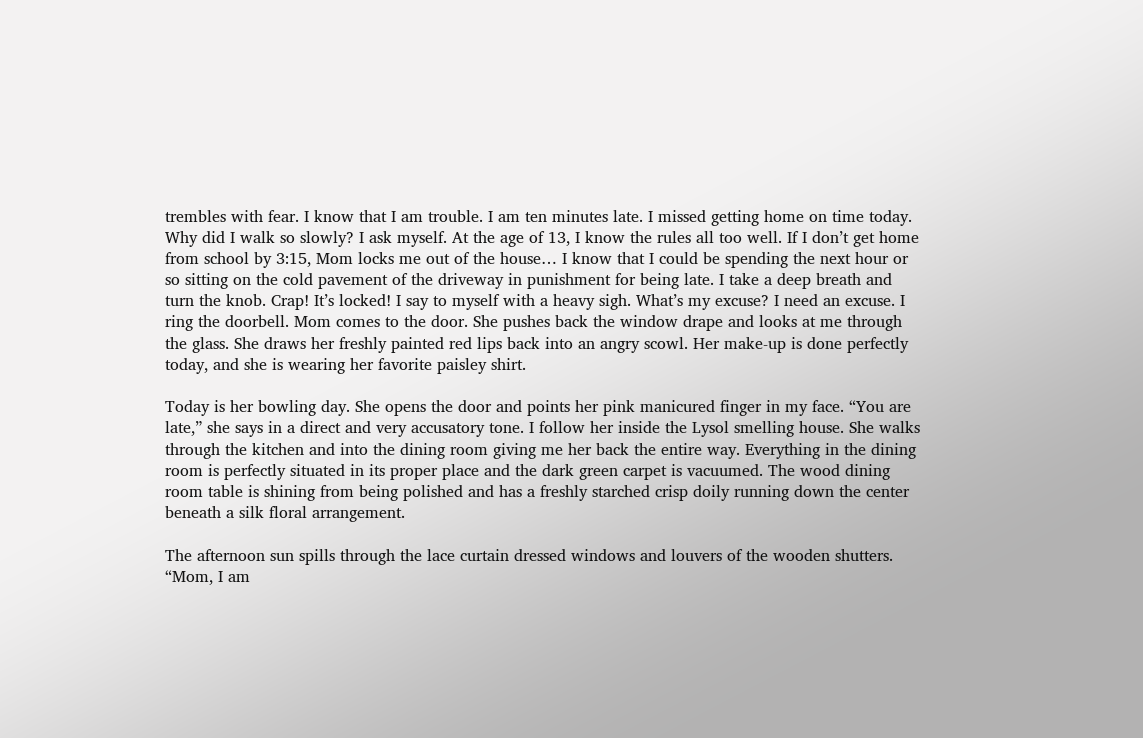trembles with fear. I know that I am trouble. I am ten minutes late. I missed getting home on time today. Why did I walk so slowly? I ask myself. At the age of 13, I know the rules all too well. If I don’t get home from school by 3:15, Mom locks me out of the house… I know that I could be spending the next hour or so sitting on the cold pavement of the driveway in punishment for being late. I take a deep breath and turn the knob. Crap! It’s locked! I say to myself with a heavy sigh. What’s my excuse? I need an excuse. I ring the doorbell. Mom comes to the door. She pushes back the window drape and looks at me through the glass. She draws her freshly painted red lips back into an angry scowl. Her make-up is done perfectly today, and she is wearing her favorite paisley shirt.

Today is her bowling day. She opens the door and points her pink manicured finger in my face. “You are late,” she says in a direct and very accusatory tone. I follow her inside the Lysol smelling house. She walks through the kitchen and into the dining room giving me her back the entire way. Everything in the dining room is perfectly situated in its proper place and the dark green carpet is vacuumed. The wood dining room table is shining from being polished and has a freshly starched crisp doily running down the center beneath a silk floral arrangement.

The afternoon sun spills through the lace curtain dressed windows and louvers of the wooden shutters. “Mom, I am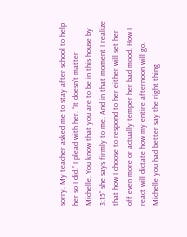sorry. My teacher asked me to stay after school to help her so I did.” I plead with her. “It doesn’t matter Michelle. You know that you are to be in this house by 3:15” she says firmly to me. And in that moment I realize that how I choose to respond to her either will set her off even more or actually temper her bad mood. How I react will dictate how my entire afternoon will go. Michelle you had better say the right thing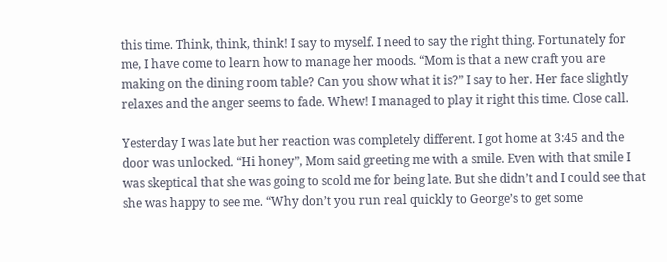this time. Think, think, think! I say to myself. I need to say the right thing. Fortunately for me, I have come to learn how to manage her moods. “Mom is that a new craft you are making on the dining room table? Can you show what it is?” I say to her. Her face slightly relaxes and the anger seems to fade. Whew! I managed to play it right this time. Close call.

Yesterday I was late but her reaction was completely different. I got home at 3:45 and the door was unlocked. “Hi honey”, Mom said greeting me with a smile. Even with that smile I was skeptical that she was going to scold me for being late. But she didn’t and I could see that she was happy to see me. “Why don’t you run real quickly to George’s to get some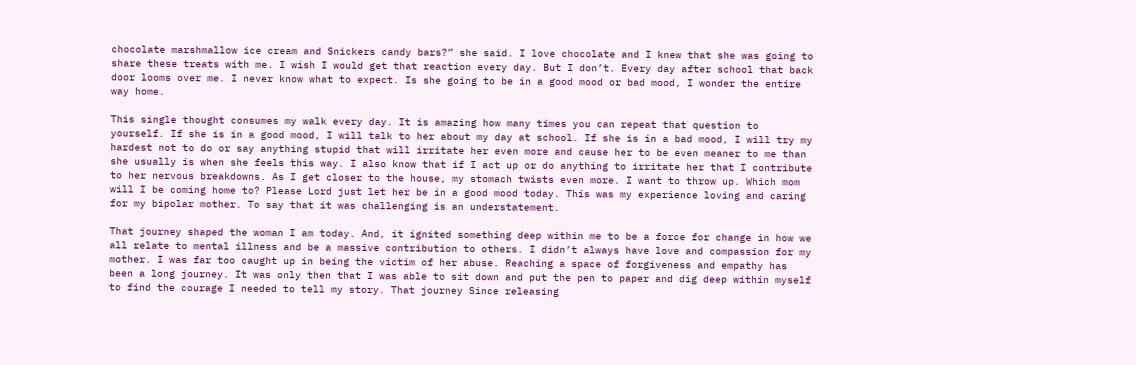chocolate marshmallow ice cream and Snickers candy bars?” she said. I love chocolate and I knew that she was going to share these treats with me. I wish I would get that reaction every day. But I don’t. Every day after school that back door looms over me. I never know what to expect. Is she going to be in a good mood or bad mood, I wonder the entire way home.

This single thought consumes my walk every day. It is amazing how many times you can repeat that question to yourself. If she is in a good mood, I will talk to her about my day at school. If she is in a bad mood, I will try my hardest not to do or say anything stupid that will irritate her even more and cause her to be even meaner to me than she usually is when she feels this way. I also know that if I act up or do anything to irritate her that I contribute to her nervous breakdowns. As I get closer to the house, my stomach twists even more. I want to throw up. Which mom will I be coming home to? Please Lord just let her be in a good mood today. This was my experience loving and caring for my bipolar mother. To say that it was challenging is an understatement.

That journey shaped the woman I am today. And, it ignited something deep within me to be a force for change in how we all relate to mental illness and be a massive contribution to others. I didn’t always have love and compassion for my mother. I was far too caught up in being the victim of her abuse. Reaching a space of forgiveness and empathy has been a long journey. It was only then that I was able to sit down and put the pen to paper and dig deep within myself to find the courage I needed to tell my story. That journey Since releasing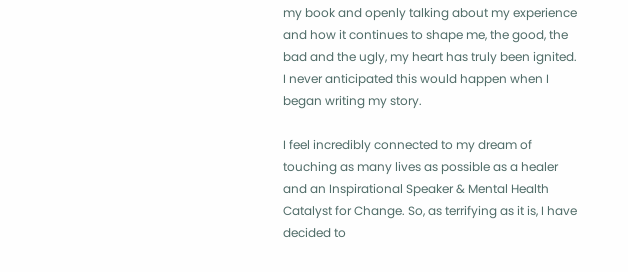my book and openly talking about my experience and how it continues to shape me, the good, the bad and the ugly, my heart has truly been ignited. I never anticipated this would happen when I began writing my story.

I feel incredibly connected to my dream of touching as many lives as possible as a healer and an Inspirational Speaker & Mental Health Catalyst for Change. So, as terrifying as it is, I have decided to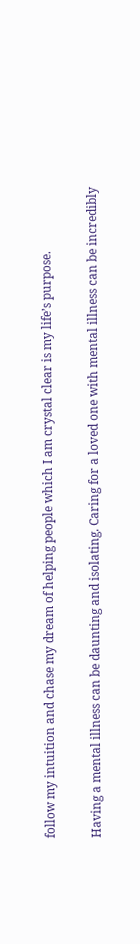follow my intuition and chase my dream of helping people which I am crystal clear is my life’s purpose.

Having a mental illness can be daunting and isolating. Caring for a loved one with mental illness can be incredibly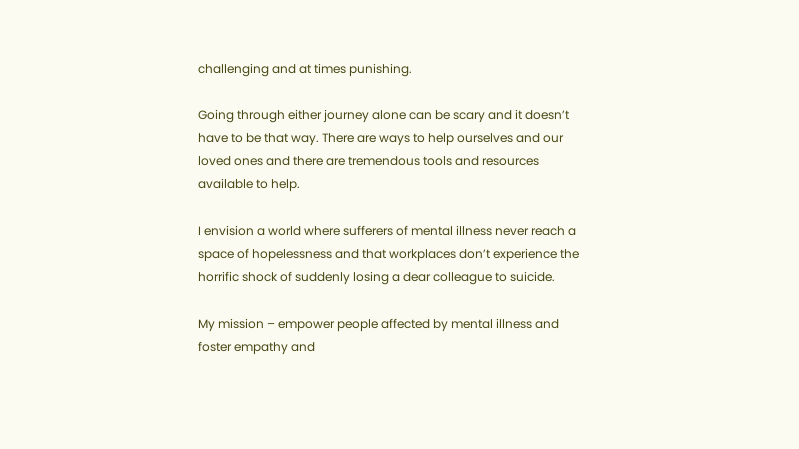challenging and at times punishing.

Going through either journey alone can be scary and it doesn’t have to be that way. There are ways to help ourselves and our loved ones and there are tremendous tools and resources available to help.

I envision a world where sufferers of mental illness never reach a space of hopelessness and that workplaces don’t experience the horrific shock of suddenly losing a dear colleague to suicide.

My mission – empower people affected by mental illness and foster empathy and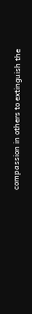compassion in others to extinguish the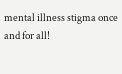mental illness stigma once and for all!